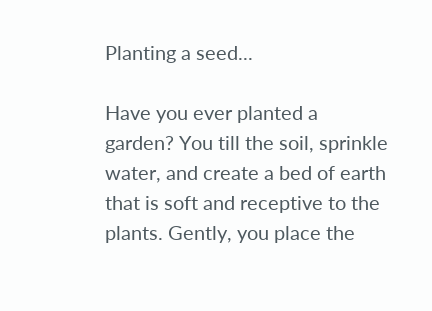Planting a seed...

Have you ever planted a garden? You till the soil, sprinkle water, and create a bed of earth that is soft and receptive to the plants. Gently, you place the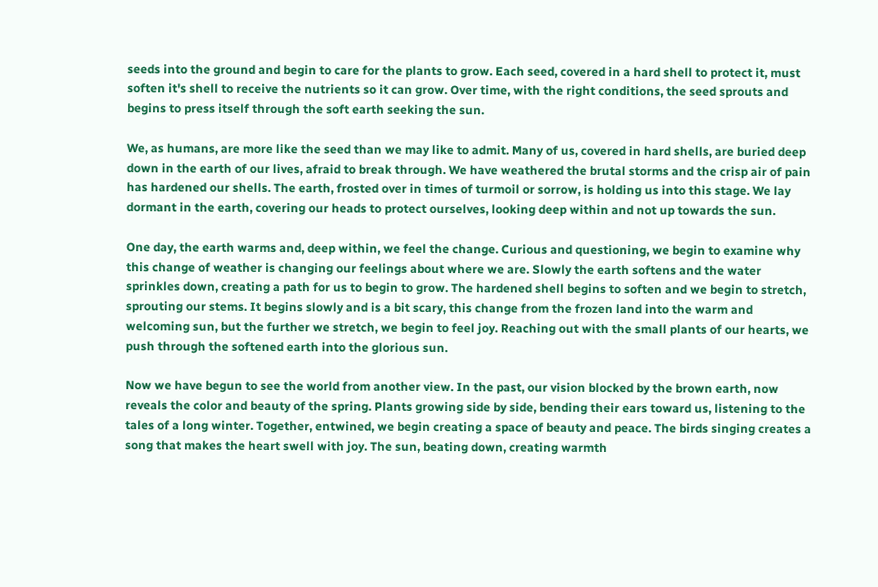seeds into the ground and begin to care for the plants to grow. Each seed, covered in a hard shell to protect it, must soften it's shell to receive the nutrients so it can grow. Over time, with the right conditions, the seed sprouts and begins to press itself through the soft earth seeking the sun.

We, as humans, are more like the seed than we may like to admit. Many of us, covered in hard shells, are buried deep down in the earth of our lives, afraid to break through. We have weathered the brutal storms and the crisp air of pain has hardened our shells. The earth, frosted over in times of turmoil or sorrow, is holding us into this stage. We lay dormant in the earth, covering our heads to protect ourselves, looking deep within and not up towards the sun.

One day, the earth warms and, deep within, we feel the change. Curious and questioning, we begin to examine why this change of weather is changing our feelings about where we are. Slowly the earth softens and the water sprinkles down, creating a path for us to begin to grow. The hardened shell begins to soften and we begin to stretch, sprouting our stems. It begins slowly and is a bit scary, this change from the frozen land into the warm and welcoming sun, but the further we stretch, we begin to feel joy. Reaching out with the small plants of our hearts, we push through the softened earth into the glorious sun.

Now we have begun to see the world from another view. In the past, our vision blocked by the brown earth, now reveals the color and beauty of the spring. Plants growing side by side, bending their ears toward us, listening to the tales of a long winter. Together, entwined, we begin creating a space of beauty and peace. The birds singing creates a song that makes the heart swell with joy. The sun, beating down, creating warmth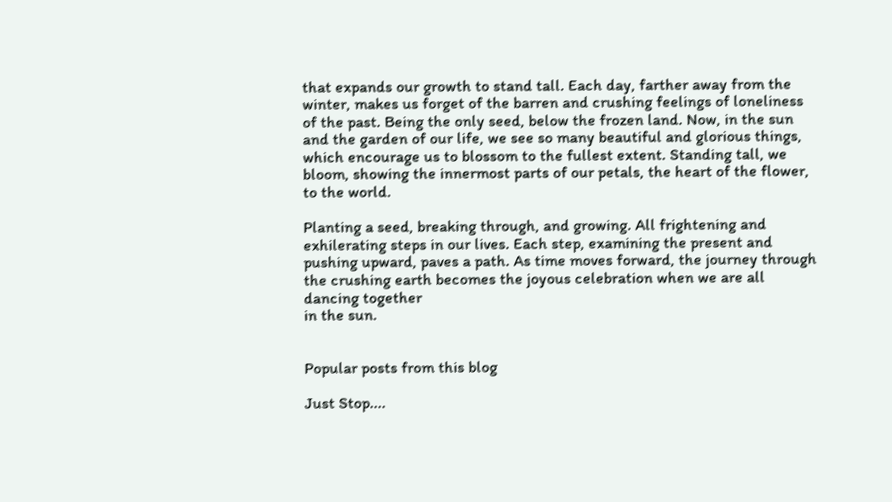that expands our growth to stand tall. Each day, farther away from the winter, makes us forget of the barren and crushing feelings of loneliness of the past. Being the only seed, below the frozen land. Now, in the sun and the garden of our life, we see so many beautiful and glorious things, which encourage us to blossom to the fullest extent. Standing tall, we bloom, showing the innermost parts of our petals, the heart of the flower, to the world.

Planting a seed, breaking through, and growing. All frightening and exhilerating steps in our lives. Each step, examining the present and pushing upward, paves a path. As time moves forward, the journey through the crushing earth becomes the joyous celebration when we are all dancing together
in the sun.


Popular posts from this blog

Just Stop....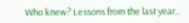Who knew? Lessons from the last year..